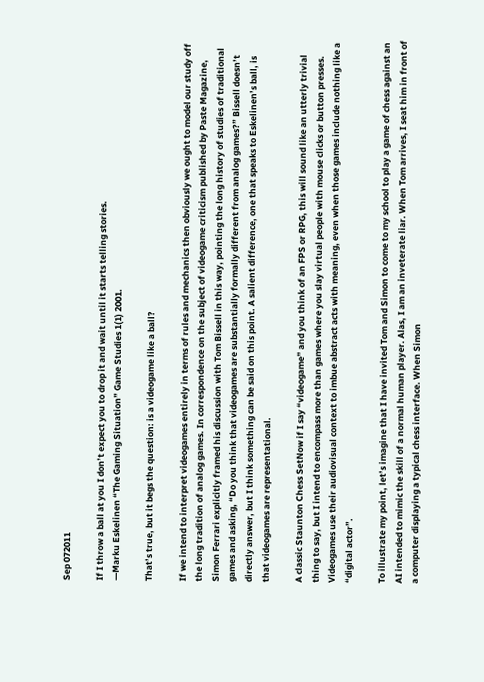Sep 072011

If I throw a ball at you I don’t expect you to drop it and wait until it starts telling stories.
—Marku Eskelinen “The Gaming Situation” Game Studies 1(1) 2001.

That’s true, but it begs the question: is a videogame like a ball?

If we intend to interpret videogames entirely in terms of rules and mechanics then obviously we ought to model our study off the long tradition of analog games. In correspondence on the subject of videogame criticism published by Paste Magazine, Simon Ferrari explicitly framed his discussion with Tom Bissell in this way, pointing the long history of studies of traditional games and asking, “Do you think that videogames are substantially formally different from analog games?” Bissell doesn’t directly answer, but I think something can be said on this point. A salient difference, one that speaks to Eskelinen’s ball, is that videogames are representational.

A classic Staunton Chess SetNow if I say “videogame” and you think of an FPS or RPG, this will sound like an utterly trivial thing to say, but I intend to encompass more than games where you slay virtual people with mouse clicks or button presses. Videogames use their audiovisual context to imbue abstract acts with meaning, even when those games include nothing like a “digital actor”.

To illustrate my point, let’s imagine that I have invited Tom and Simon to come to my school to play a game of chess against an AI intended to mimic the skill of a normal human player. Alas, I am an inveterate liar. When Tom arrives, I seat him in front of a computer displaying a typical chess interface. When Simon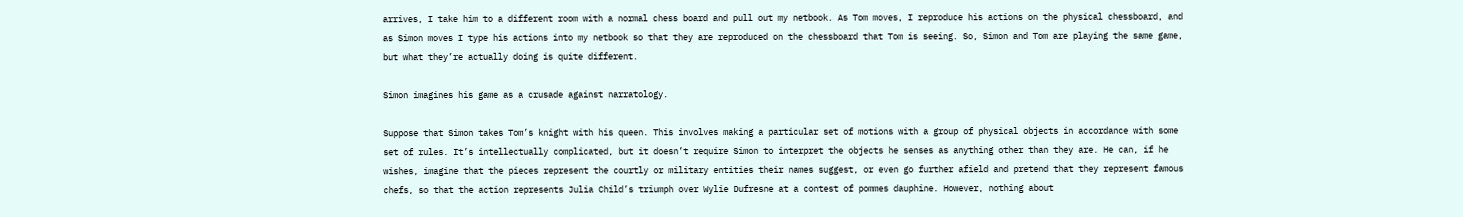arrives, I take him to a different room with a normal chess board and pull out my netbook. As Tom moves, I reproduce his actions on the physical chessboard, and as Simon moves I type his actions into my netbook so that they are reproduced on the chessboard that Tom is seeing. So, Simon and Tom are playing the same game, but what they’re actually doing is quite different.

Simon imagines his game as a crusade against narratology.

Suppose that Simon takes Tom’s knight with his queen. This involves making a particular set of motions with a group of physical objects in accordance with some set of rules. It’s intellectually complicated, but it doesn’t require Simon to interpret the objects he senses as anything other than they are. He can, if he wishes, imagine that the pieces represent the courtly or military entities their names suggest, or even go further afield and pretend that they represent famous chefs, so that the action represents Julia Child’s triumph over Wylie Dufresne at a contest of pommes dauphine. However, nothing about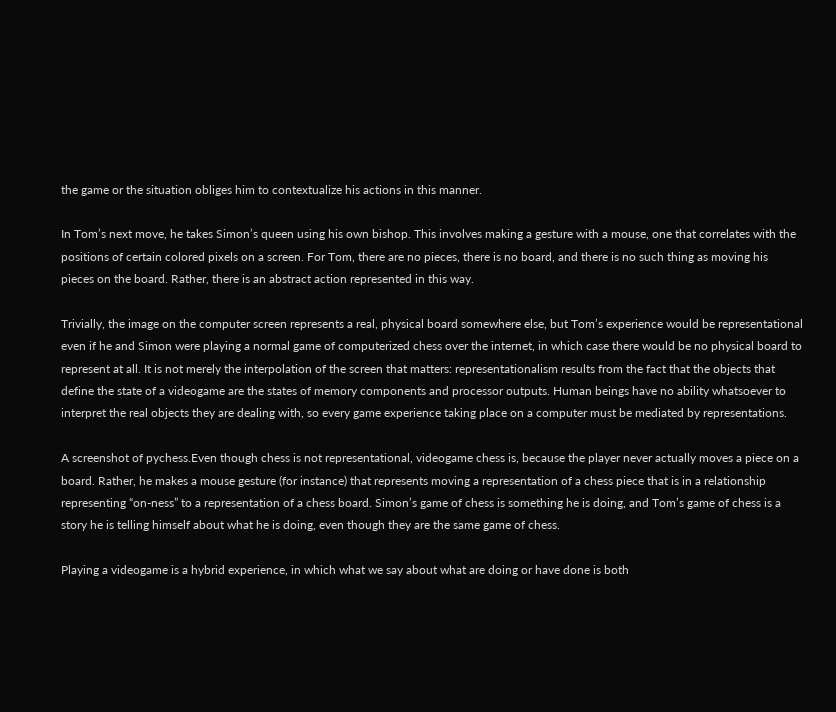the game or the situation obliges him to contextualize his actions in this manner.

In Tom’s next move, he takes Simon’s queen using his own bishop. This involves making a gesture with a mouse, one that correlates with the positions of certain colored pixels on a screen. For Tom, there are no pieces, there is no board, and there is no such thing as moving his pieces on the board. Rather, there is an abstract action represented in this way.

Trivially, the image on the computer screen represents a real, physical board somewhere else, but Tom’s experience would be representational even if he and Simon were playing a normal game of computerized chess over the internet, in which case there would be no physical board to represent at all. It is not merely the interpolation of the screen that matters: representationalism results from the fact that the objects that define the state of a videogame are the states of memory components and processor outputs. Human beings have no ability whatsoever to interpret the real objects they are dealing with, so every game experience taking place on a computer must be mediated by representations.

A screenshot of pychess.Even though chess is not representational, videogame chess is, because the player never actually moves a piece on a board. Rather, he makes a mouse gesture (for instance) that represents moving a representation of a chess piece that is in a relationship representing “on-ness” to a representation of a chess board. Simon’s game of chess is something he is doing, and Tom’s game of chess is a story he is telling himself about what he is doing, even though they are the same game of chess.

Playing a videogame is a hybrid experience, in which what we say about what are doing or have done is both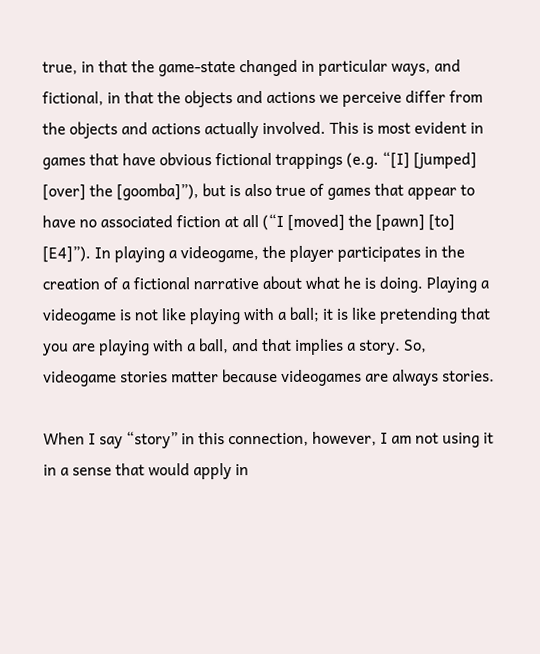true, in that the game-state changed in particular ways, and fictional, in that the objects and actions we perceive differ from the objects and actions actually involved. This is most evident in games that have obvious fictional trappings (e.g. “[I] [jumped] [over] the [goomba]”), but is also true of games that appear to have no associated fiction at all (“I [moved] the [pawn] [to] [E4]”). In playing a videogame, the player participates in the creation of a fictional narrative about what he is doing. Playing a videogame is not like playing with a ball; it is like pretending that you are playing with a ball, and that implies a story. So, videogame stories matter because videogames are always stories.

When I say “story” in this connection, however, I am not using it in a sense that would apply in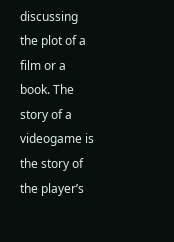discussing the plot of a film or a book. The story of a videogame is the story of the player’s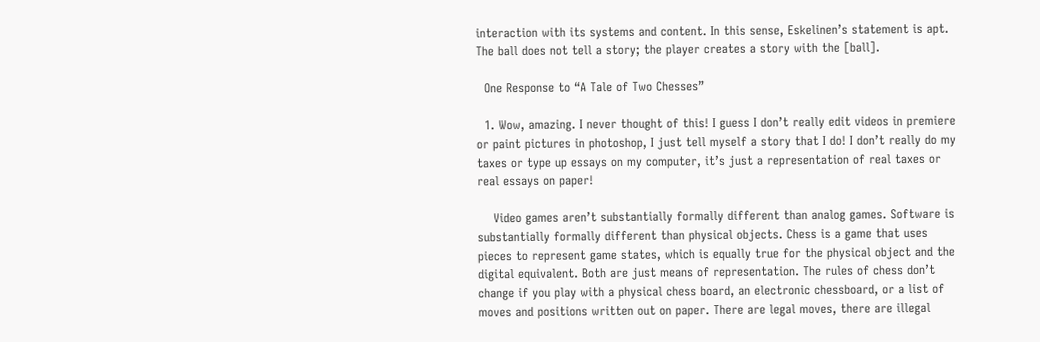interaction with its systems and content. In this sense, Eskelinen’s statement is apt. The ball does not tell a story; the player creates a story with the [ball].

  One Response to “A Tale of Two Chesses”

  1. Wow, amazing. I never thought of this! I guess I don’t really edit videos in premiere or paint pictures in photoshop, I just tell myself a story that I do! I don’t really do my taxes or type up essays on my computer, it’s just a representation of real taxes or real essays on paper!

    Video games aren’t substantially formally different than analog games. Software is substantially formally different than physical objects. Chess is a game that uses pieces to represent game states, which is equally true for the physical object and the digital equivalent. Both are just means of representation. The rules of chess don’t change if you play with a physical chess board, an electronic chessboard, or a list of moves and positions written out on paper. There are legal moves, there are illegal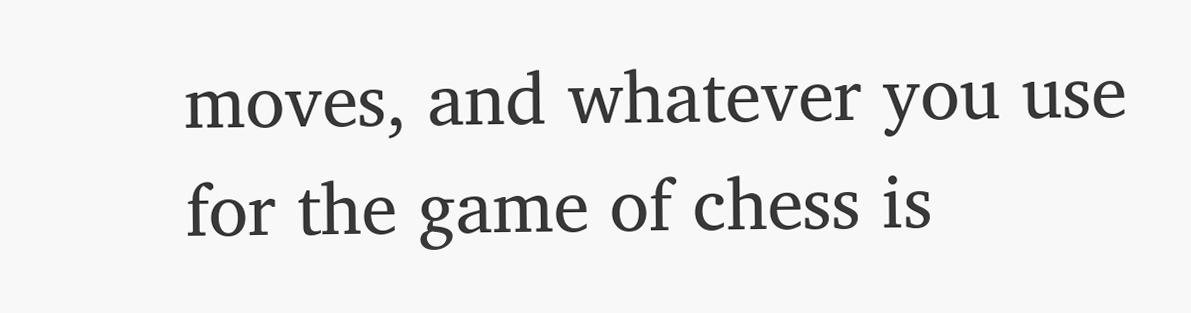moves, and whatever you use for the game of chess is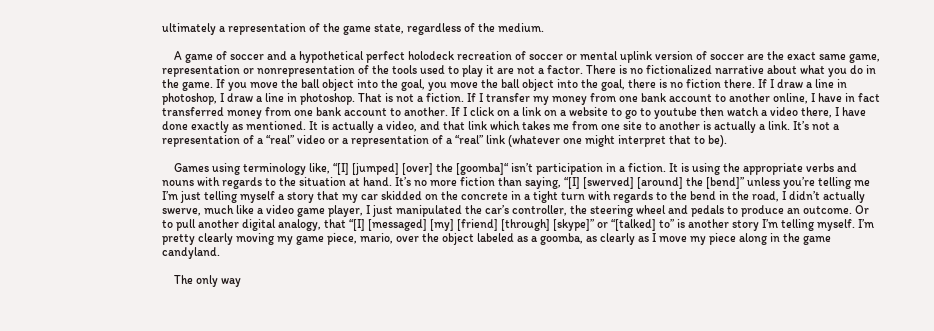ultimately a representation of the game state, regardless of the medium.

    A game of soccer and a hypothetical perfect holodeck recreation of soccer or mental uplink version of soccer are the exact same game, representation or nonrepresentation of the tools used to play it are not a factor. There is no fictionalized narrative about what you do in the game. If you move the ball object into the goal, you move the ball object into the goal, there is no fiction there. If I draw a line in photoshop, I draw a line in photoshop. That is not a fiction. If I transfer my money from one bank account to another online, I have in fact transferred money from one bank account to another. If I click on a link on a website to go to youtube then watch a video there, I have done exactly as mentioned. It is actually a video, and that link which takes me from one site to another is actually a link. It’s not a representation of a “real” video or a representation of a “real” link (whatever one might interpret that to be).

    Games using terminology like, “[I] [jumped] [over] the [goomba]“ isn’t participation in a fiction. It is using the appropriate verbs and nouns with regards to the situation at hand. It’s no more fiction than saying, “[I] [swerved] [around] the [bend]” unless you’re telling me I’m just telling myself a story that my car skidded on the concrete in a tight turn with regards to the bend in the road, I didn’t actually swerve, much like a video game player, I just manipulated the car’s controller, the steering wheel and pedals to produce an outcome. Or to pull another digital analogy, that “[I] [messaged] [my] [friend] [through] [skype]” or “[talked] to” is another story I’m telling myself. I’m pretty clearly moving my game piece, mario, over the object labeled as a goomba, as clearly as I move my piece along in the game candyland.

    The only way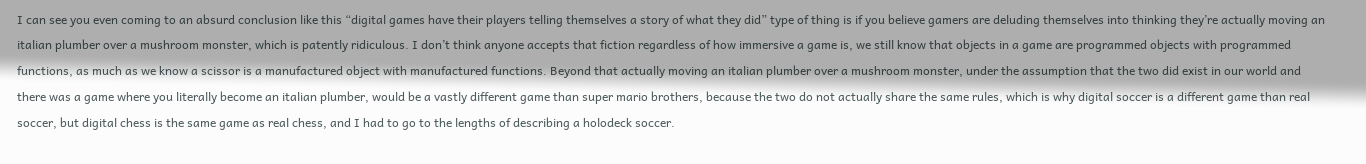I can see you even coming to an absurd conclusion like this “digital games have their players telling themselves a story of what they did” type of thing is if you believe gamers are deluding themselves into thinking they’re actually moving an italian plumber over a mushroom monster, which is patently ridiculous. I don’t think anyone accepts that fiction regardless of how immersive a game is, we still know that objects in a game are programmed objects with programmed functions, as much as we know a scissor is a manufactured object with manufactured functions. Beyond that actually moving an italian plumber over a mushroom monster, under the assumption that the two did exist in our world and there was a game where you literally become an italian plumber, would be a vastly different game than super mario brothers, because the two do not actually share the same rules, which is why digital soccer is a different game than real soccer, but digital chess is the same game as real chess, and I had to go to the lengths of describing a holodeck soccer.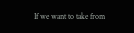If we want to take from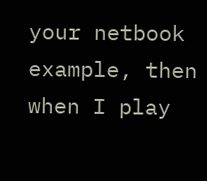your netbook example, then when I play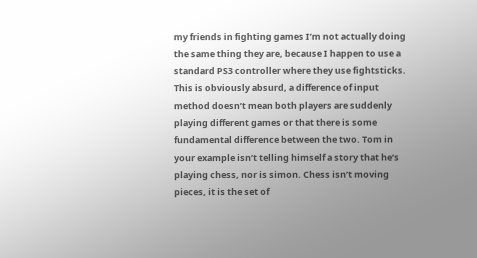my friends in fighting games I’m not actually doing the same thing they are, because I happen to use a standard PS3 controller where they use fightsticks. This is obviously absurd, a difference of input method doesn’t mean both players are suddenly playing different games or that there is some fundamental difference between the two. Tom in your example isn’t telling himself a story that he’s playing chess, nor is simon. Chess isn’t moving pieces, it is the set of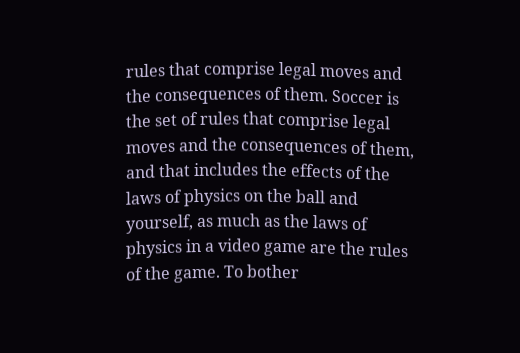rules that comprise legal moves and the consequences of them. Soccer is the set of rules that comprise legal moves and the consequences of them, and that includes the effects of the laws of physics on the ball and yourself, as much as the laws of physics in a video game are the rules of the game. To bother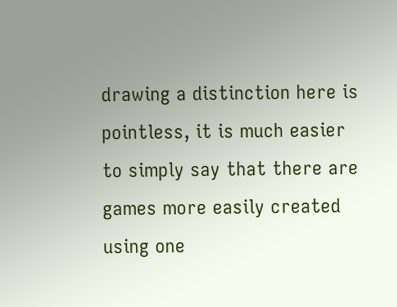drawing a distinction here is pointless, it is much easier to simply say that there are games more easily created using one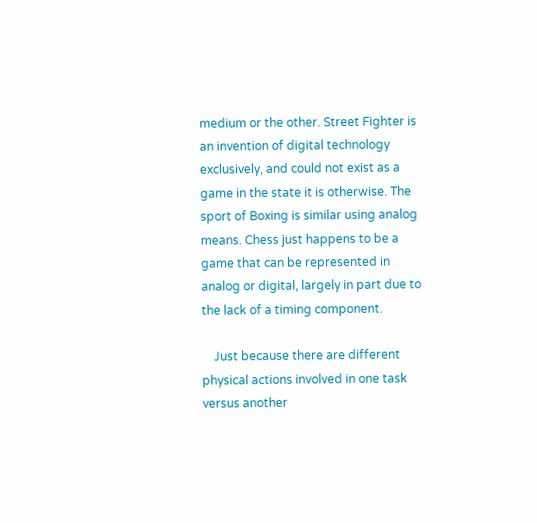medium or the other. Street Fighter is an invention of digital technology exclusively, and could not exist as a game in the state it is otherwise. The sport of Boxing is similar using analog means. Chess just happens to be a game that can be represented in analog or digital, largely in part due to the lack of a timing component.

    Just because there are different physical actions involved in one task versus another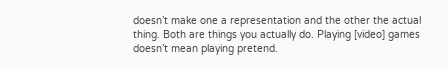doesn’t make one a representation and the other the actual thing. Both are things you actually do. Playing [video] games doesn’t mean playing pretend.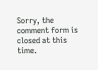Sorry, the comment form is closed at this time.